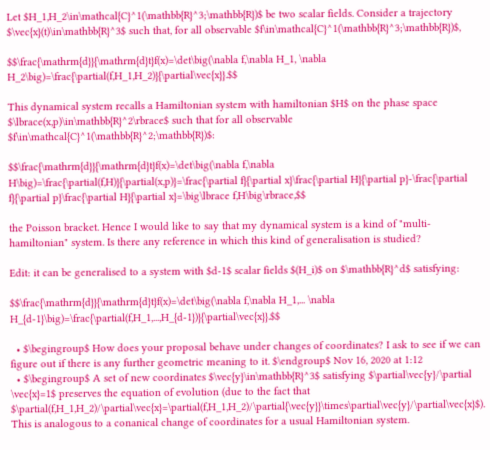Let $H_1,H_2\in\mathcal{C}^1(\mathbb{R}^3;\mathbb{R})$ be two scalar fields. Consider a trajectory $\vec{x}(t)\in\mathbb{R}^3$ such that, for all observable $f\in\mathcal{C}^1(\mathbb{R}^3;\mathbb{R})$,

$$\frac{\mathrm{d}}{\mathrm{d}t}f(x)=\det\big(\nabla f,\nabla H_1, \nabla H_2\big)=\frac{\partial(f,H_1,H_2)}{\partial\vec{x}}.$$

This dynamical system recalls a Hamiltonian system with hamiltonian $H$ on the phase space $\lbrace(x,p)\in\mathbb{R}^2\rbrace$ such that for all observable $f\in\mathcal{C}^1(\mathbb{R}^2;\mathbb{R})$:

$$\frac{\mathrm{d}}{\mathrm{d}t}f(x)=\det\big(\nabla f,\nabla H\big)=\frac{\partial(f,H)}{\partial(x,p)}=\frac{\partial f}{\partial x}\frac{\partial H}{\partial p}-\frac{\partial f}{\partial p}\frac{\partial H}{\partial x}=\big\lbrace f,H\big\rbrace,$$

the Poisson bracket. Hence I would like to say that my dynamical system is a kind of "multi-hamiltonian" system. Is there any reference in which this kind of generalisation is studied?

Edit: it can be generalised to a system with $d-1$ scalar fields $(H_i)$ on $\mathbb{R}^d$ satisfying:

$$\frac{\mathrm{d}}{\mathrm{d}t}f(x)=\det\big(\nabla f,\nabla H_1,... \nabla H_{d-1}\big)=\frac{\partial(f,H_1,...,H_{d-1})}{\partial\vec{x}}.$$

  • $\begingroup$ How does your proposal behave under changes of coordinates? I ask to see if we can figure out if there is any further geometric meaning to it. $\endgroup$ Nov 16, 2020 at 1:12
  • $\begingroup$ A set of new coordinates $\vec{y}\in\mathbb{R}^3$ satisfying $\partial\vec{y}/\partial \vec{x}=1$ preserves the equation of evolution (due to the fact that $\partial(f,H_1,H_2)/\partial\vec{x}=\partial(f,H_1,H_2)/\partial{\vec{y}}\times\partial\vec{y}/\partial\vec{x}$). This is analogous to a conanical change of coordinates for a usual Hamiltonian system.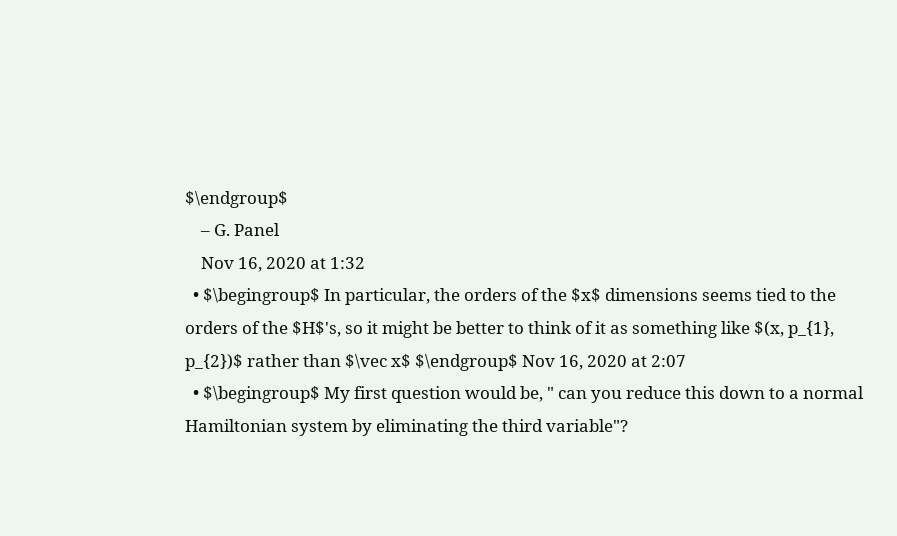$\endgroup$
    – G. Panel
    Nov 16, 2020 at 1:32
  • $\begingroup$ In particular, the orders of the $x$ dimensions seems tied to the orders of the $H$'s, so it might be better to think of it as something like $(x, p_{1}, p_{2})$ rather than $\vec x$ $\endgroup$ Nov 16, 2020 at 2:07
  • $\begingroup$ My first question would be, " can you reduce this down to a normal Hamiltonian system by eliminating the third variable"?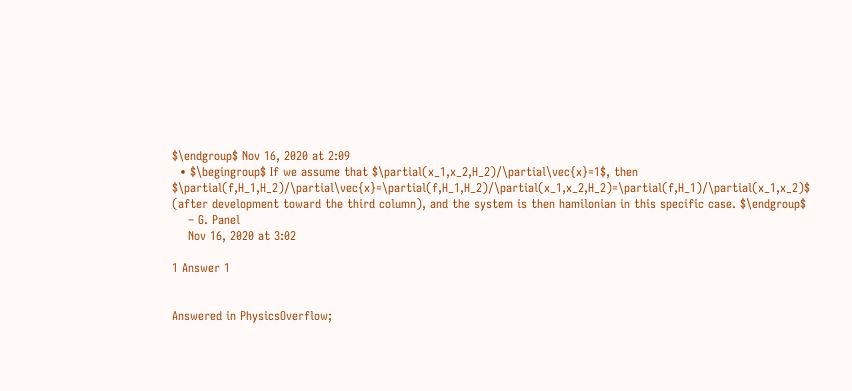$\endgroup$ Nov 16, 2020 at 2:09
  • $\begingroup$ If we assume that $\partial(x_1,x_2,H_2)/\partial\vec{x}=1$, then $\partial(f,H_1,H_2)/\partial\vec{x}=\partial(f,H_1,H_2)/\partial(x_1,x_2,H_2)=\partial(f,H_1)/\partial(x_1,x_2)$ (after development toward the third column), and the system is then hamilonian in this specific case. $\endgroup$
    – G. Panel
    Nov 16, 2020 at 3:02

1 Answer 1


Answered in PhysicsOverflow;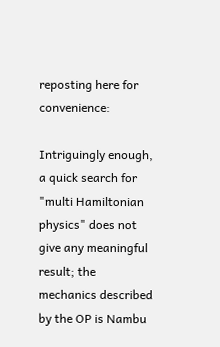reposting here for convenience:

Intriguingly enough, a quick search for "multi Hamiltonian physics" does not give any meaningful result; the mechanics described by the OP is Nambu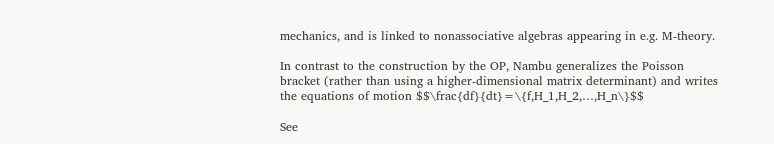mechanics, and is linked to nonassociative algebras appearing in e.g. M-theory.

In contrast to the construction by the OP, Nambu generalizes the Poisson bracket (rather than using a higher-dimensional matrix determinant) and writes the equations of motion $$\frac{df}{dt}=\{f,H_1,H_2,…,H_n\}$$

See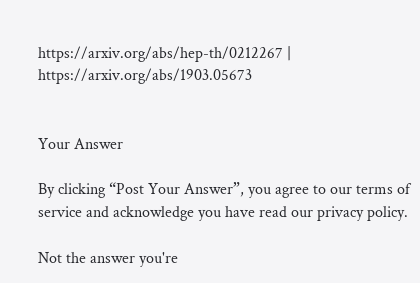https://arxiv.org/abs/hep-th/0212267 | https://arxiv.org/abs/1903.05673


Your Answer

By clicking “Post Your Answer”, you agree to our terms of service and acknowledge you have read our privacy policy.

Not the answer you're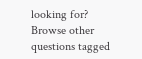looking for? Browse other questions tagged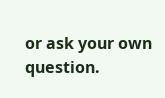or ask your own question.